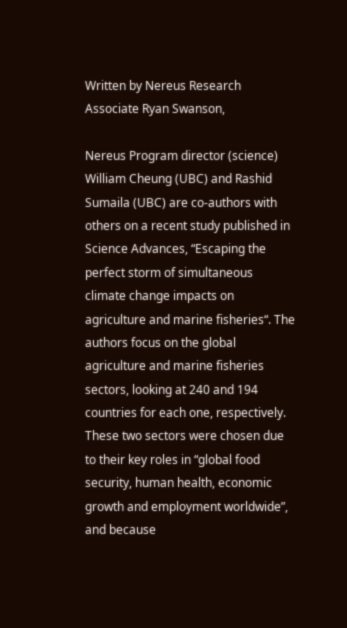Written by Nereus Research Associate Ryan Swanson,

Nereus Program director (science) William Cheung (UBC) and Rashid Sumaila (UBC) are co-authors with others on a recent study published in Science Advances, “Escaping the perfect storm of simultaneous climate change impacts on agriculture and marine fisheries“. The authors focus on the global agriculture and marine fisheries sectors, looking at 240 and 194 countries for each one, respectively. These two sectors were chosen due to their key roles in “global food security, human health, economic growth and employment worldwide”, and because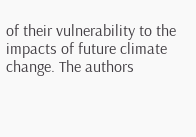of their vulnerability to the impacts of future climate change. The authors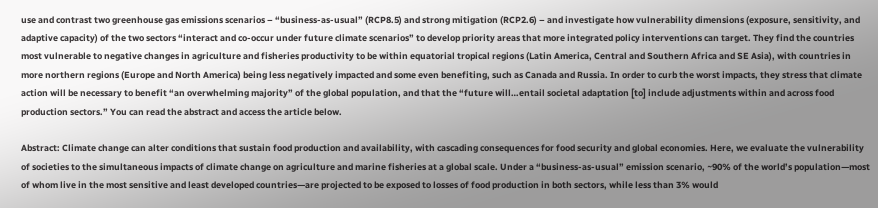use and contrast two greenhouse gas emissions scenarios – “business-as-usual” (RCP8.5) and strong mitigation (RCP2.6) – and investigate how vulnerability dimensions (exposure, sensitivity, and adaptive capacity) of the two sectors “interact and co-occur under future climate scenarios” to develop priority areas that more integrated policy interventions can target. They find the countries most vulnerable to negative changes in agriculture and fisheries productivity to be within equatorial tropical regions (Latin America, Central and Southern Africa and SE Asia), with countries in more northern regions (Europe and North America) being less negatively impacted and some even benefiting, such as Canada and Russia. In order to curb the worst impacts, they stress that climate action will be necessary to benefit “an overwhelming majority” of the global population, and that the “future will…entail societal adaptation [to] include adjustments within and across food production sectors.” You can read the abstract and access the article below.

Abstract: Climate change can alter conditions that sustain food production and availability, with cascading consequences for food security and global economies. Here, we evaluate the vulnerability of societies to the simultaneous impacts of climate change on agriculture and marine fisheries at a global scale. Under a “business-as-usual” emission scenario, ~90% of the world’s population—most of whom live in the most sensitive and least developed countries—are projected to be exposed to losses of food production in both sectors, while less than 3% would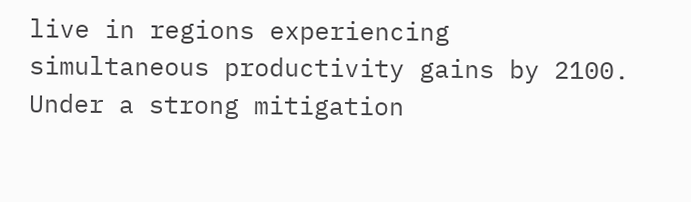live in regions experiencing simultaneous productivity gains by 2100. Under a strong mitigation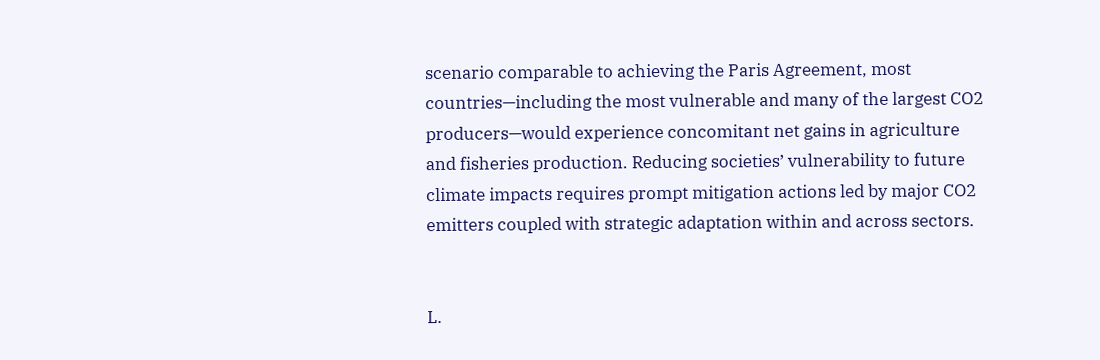scenario comparable to achieving the Paris Agreement, most countries—including the most vulnerable and many of the largest CO2 producers—would experience concomitant net gains in agriculture and fisheries production. Reducing societies’ vulnerability to future climate impacts requires prompt mitigation actions led by major CO2 emitters coupled with strategic adaptation within and across sectors.


L.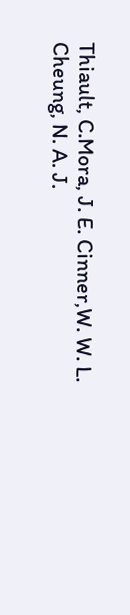Thiault, C.Mora, J. E. Cinner,W. W. L. Cheung, N. A. J.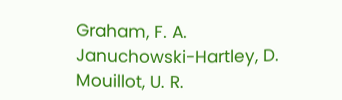Graham, F. A. Januchowski-Hartley, D. Mouillot, U. R.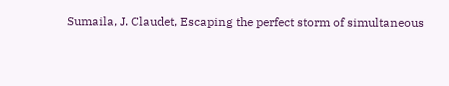Sumaila, J. Claudet, Escaping the perfect storm of simultaneous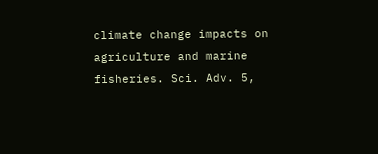climate change impacts on agriculture and marine fisheries. Sci. Adv. 5,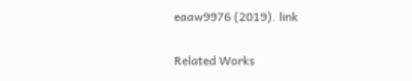eaaw9976 (2019). link

Related Works